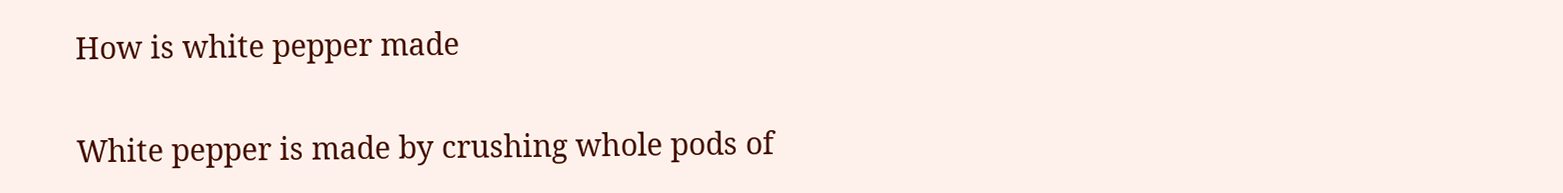How is white pepper made

White pepper is made by crushing whole pods of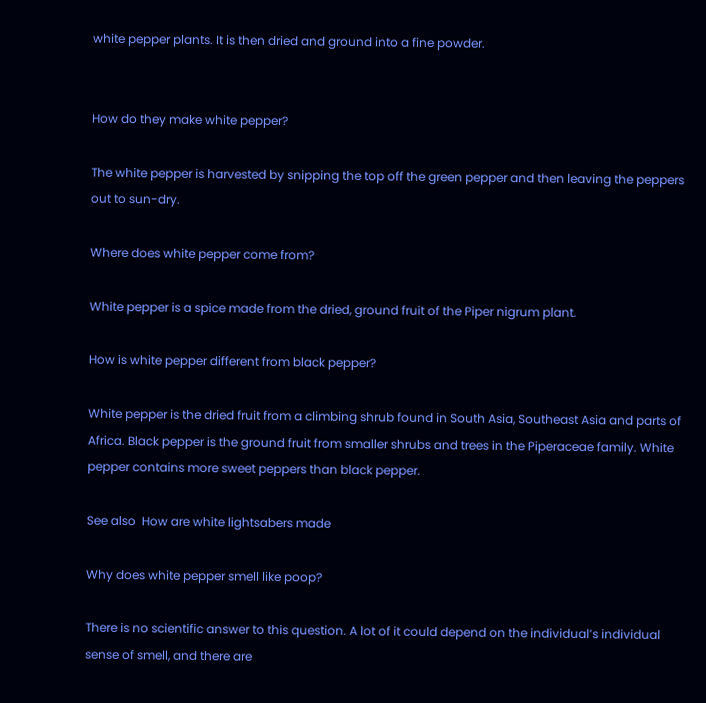white pepper plants. It is then dried and ground into a fine powder.


How do they make white pepper?

The white pepper is harvested by snipping the top off the green pepper and then leaving the peppers out to sun-dry.

Where does white pepper come from?

White pepper is a spice made from the dried, ground fruit of the Piper nigrum plant.

How is white pepper different from black pepper?

White pepper is the dried fruit from a climbing shrub found in South Asia, Southeast Asia and parts of Africa. Black pepper is the ground fruit from smaller shrubs and trees in the Piperaceae family. White pepper contains more sweet peppers than black pepper.

See also  How are white lightsabers made

Why does white pepper smell like poop?

There is no scientific answer to this question. A lot of it could depend on the individual’s individual sense of smell, and there are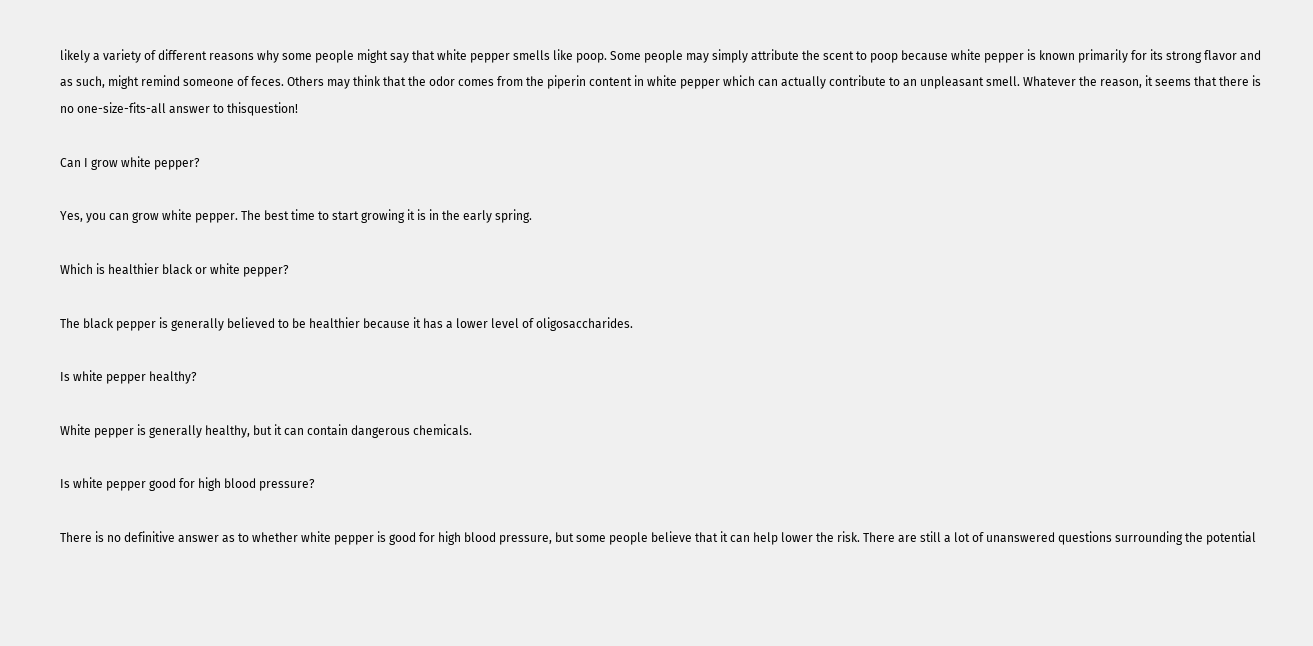likely a variety of different reasons why some people might say that white pepper smells like poop. Some people may simply attribute the scent to poop because white pepper is known primarily for its strong flavor and as such, might remind someone of feces. Others may think that the odor comes from the piperin content in white pepper which can actually contribute to an unpleasant smell. Whatever the reason, it seems that there is no one-size-fits-all answer to thisquestion!

Can I grow white pepper?

Yes, you can grow white pepper. The best time to start growing it is in the early spring.

Which is healthier black or white pepper?

The black pepper is generally believed to be healthier because it has a lower level of oligosaccharides.

Is white pepper healthy?

White pepper is generally healthy, but it can contain dangerous chemicals.

Is white pepper good for high blood pressure?

There is no definitive answer as to whether white pepper is good for high blood pressure, but some people believe that it can help lower the risk. There are still a lot of unanswered questions surrounding the potential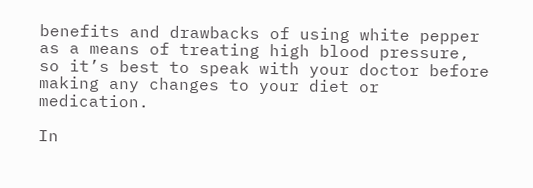benefits and drawbacks of using white pepper as a means of treating high blood pressure, so it’s best to speak with your doctor before making any changes to your diet or medication.

In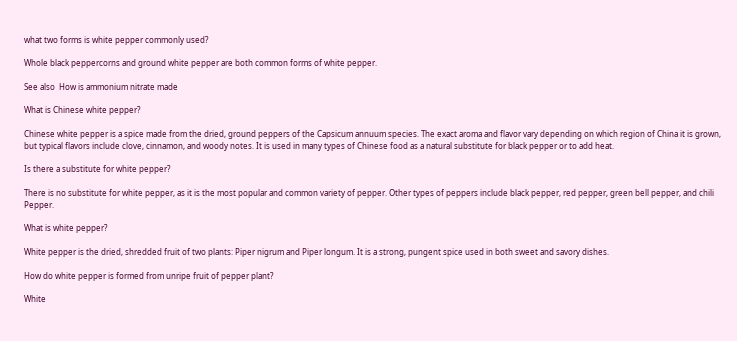what two forms is white pepper commonly used?

Whole black peppercorns and ground white pepper are both common forms of white pepper.

See also  How is ammonium nitrate made

What is Chinese white pepper?

Chinese white pepper is a spice made from the dried, ground peppers of the Capsicum annuum species. The exact aroma and flavor vary depending on which region of China it is grown, but typical flavors include clove, cinnamon, and woody notes. It is used in many types of Chinese food as a natural substitute for black pepper or to add heat.

Is there a substitute for white pepper?

There is no substitute for white pepper, as it is the most popular and common variety of pepper. Other types of peppers include black pepper, red pepper, green bell pepper, and chili Pepper.

What is white pepper?

White pepper is the dried, shredded fruit of two plants: Piper nigrum and Piper longum. It is a strong, pungent spice used in both sweet and savory dishes.

How do white pepper is formed from unripe fruit of pepper plant?

White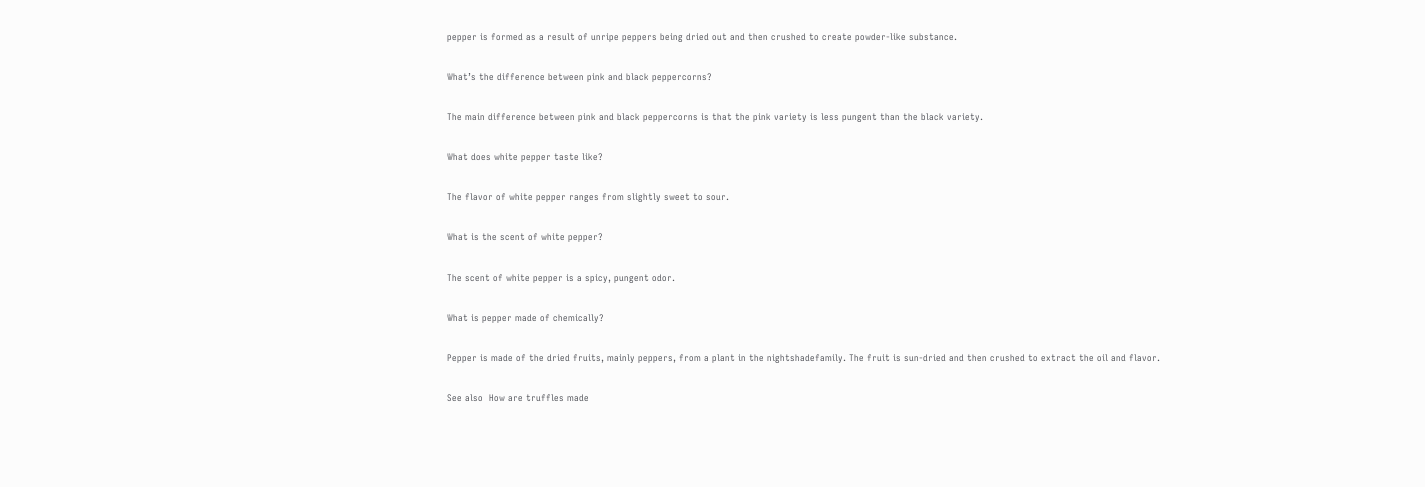pepper is formed as a result of unripe peppers being dried out and then crushed to create powder-like substance.

What’s the difference between pink and black peppercorns?

The main difference between pink and black peppercorns is that the pink variety is less pungent than the black variety.

What does white pepper taste like?

The flavor of white pepper ranges from slightly sweet to sour.

What is the scent of white pepper?

The scent of white pepper is a spicy, pungent odor.

What is pepper made of chemically?

Pepper is made of the dried fruits, mainly peppers, from a plant in the nightshadefamily. The fruit is sun-dried and then crushed to extract the oil and flavor.

See also  How are truffles made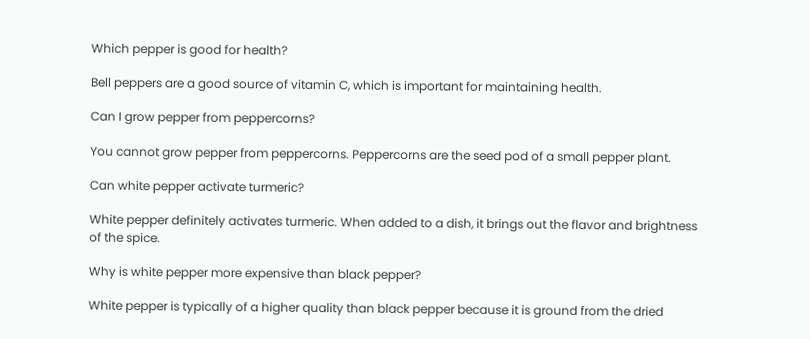Which pepper is good for health?

Bell peppers are a good source of vitamin C, which is important for maintaining health.

Can I grow pepper from peppercorns?

You cannot grow pepper from peppercorns. Peppercorns are the seed pod of a small pepper plant.

Can white pepper activate turmeric?

White pepper definitely activates turmeric. When added to a dish, it brings out the flavor and brightness of the spice.

Why is white pepper more expensive than black pepper?

White pepper is typically of a higher quality than black pepper because it is ground from the dried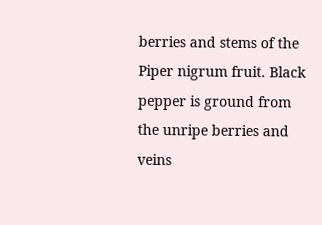berries and stems of the Piper nigrum fruit. Black pepper is ground from the unripe berries and veins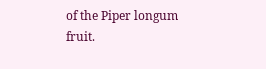of the Piper longum fruit.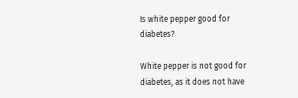Is white pepper good for diabetes?

White pepper is not good for diabetes, as it does not have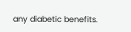any diabetic benefits.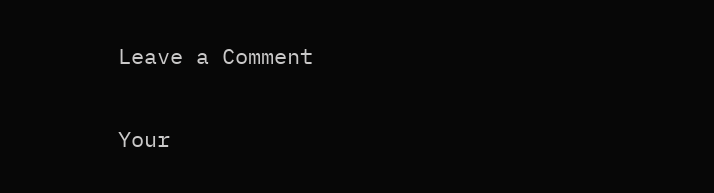Leave a Comment

Your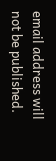email address will not be published.